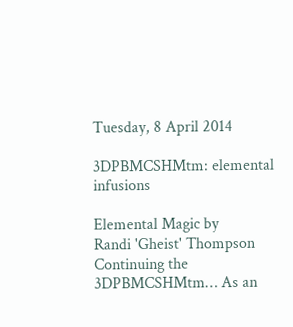Tuesday, 8 April 2014

3DPBMCSHMtm: elemental infusions

Elemental Magic by
Randi 'Gheist' Thompson
Continuing the 3DPBMCSHMtm… As an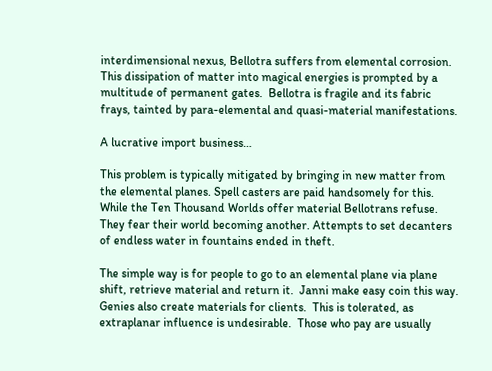interdimensional nexus, Bellotra suffers from elemental corrosion. This dissipation of matter into magical energies is prompted by a multitude of permanent gates.  Bellotra is fragile and its fabric frays, tainted by para-elemental and quasi-material manifestations.

A lucrative import business…

This problem is typically mitigated by bringing in new matter from the elemental planes. Spell casters are paid handsomely for this.  While the Ten Thousand Worlds offer material Bellotrans refuse. They fear their world becoming another. Attempts to set decanters of endless water in fountains ended in theft.

The simple way is for people to go to an elemental plane via plane shift, retrieve material and return it.  Janni make easy coin this way.  Genies also create materials for clients.  This is tolerated, as extraplanar influence is undesirable.  Those who pay are usually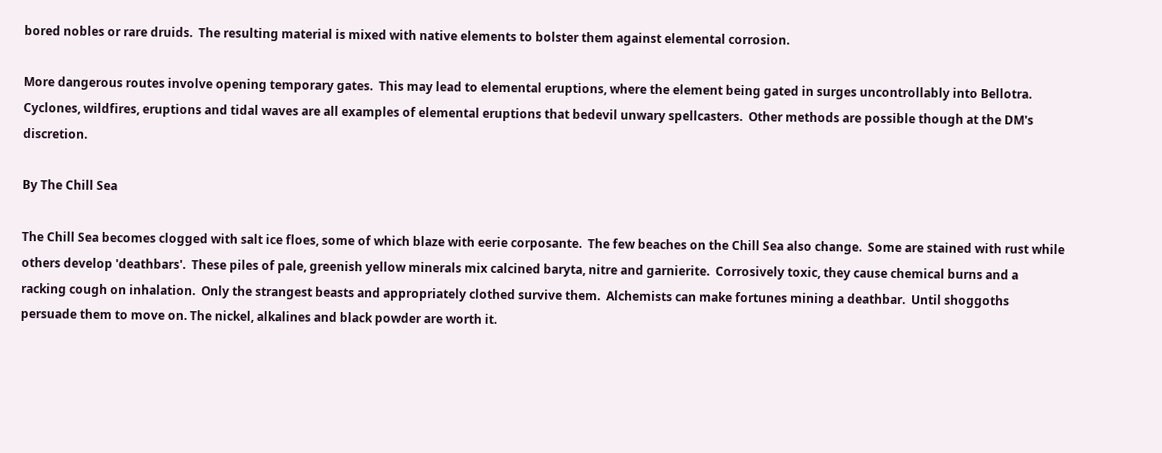bored nobles or rare druids.  The resulting material is mixed with native elements to bolster them against elemental corrosion.

More dangerous routes involve opening temporary gates.  This may lead to elemental eruptions, where the element being gated in surges uncontrollably into Bellotra.  Cyclones, wildfires, eruptions and tidal waves are all examples of elemental eruptions that bedevil unwary spellcasters.  Other methods are possible though at the DM's discretion.

By The Chill Sea

The Chill Sea becomes clogged with salt ice floes, some of which blaze with eerie corposante.  The few beaches on the Chill Sea also change.  Some are stained with rust while others develop 'deathbars'.  These piles of pale, greenish yellow minerals mix calcined baryta, nitre and garnierite.  Corrosively toxic, they cause chemical burns and a racking cough on inhalation.  Only the strangest beasts and appropriately clothed survive them.  Alchemists can make fortunes mining a deathbar.  Until shoggoths persuade them to move on. The nickel, alkalines and black powder are worth it.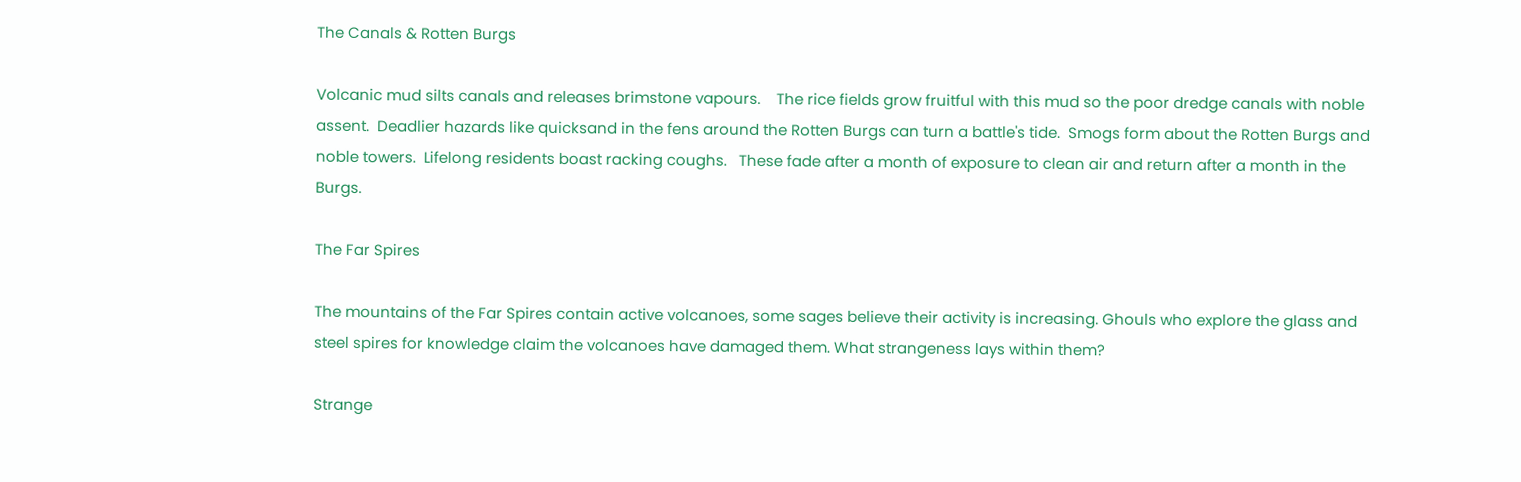The Canals & Rotten Burgs

Volcanic mud silts canals and releases brimstone vapours.    The rice fields grow fruitful with this mud so the poor dredge canals with noble assent.  Deadlier hazards like quicksand in the fens around the Rotten Burgs can turn a battle's tide.  Smogs form about the Rotten Burgs and noble towers.  Lifelong residents boast racking coughs.   These fade after a month of exposure to clean air and return after a month in the Burgs.

The Far Spires

The mountains of the Far Spires contain active volcanoes, some sages believe their activity is increasing. Ghouls who explore the glass and steel spires for knowledge claim the volcanoes have damaged them. What strangeness lays within them?

Strange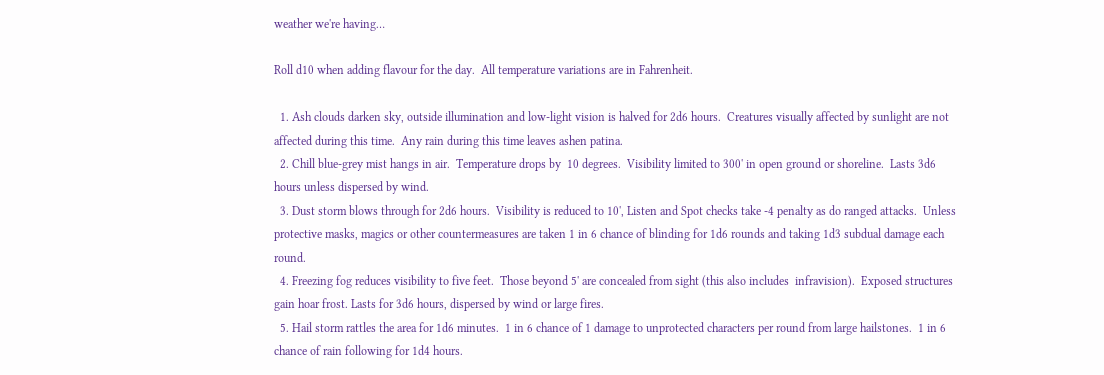weather we're having…

Roll d10 when adding flavour for the day.  All temperature variations are in Fahrenheit.

  1. Ash clouds darken sky, outside illumination and low-light vision is halved for 2d6 hours.  Creatures visually affected by sunlight are not affected during this time.  Any rain during this time leaves ashen patina.
  2. Chill blue-grey mist hangs in air.  Temperature drops by  10 degrees.  Visibility limited to 300' in open ground or shoreline.  Lasts 3d6 hours unless dispersed by wind.
  3. Dust storm blows through for 2d6 hours.  Visibility is reduced to 10', Listen and Spot checks take -4 penalty as do ranged attacks.  Unless protective masks, magics or other countermeasures are taken 1 in 6 chance of blinding for 1d6 rounds and taking 1d3 subdual damage each round.
  4. Freezing fog reduces visibility to five feet.  Those beyond 5' are concealed from sight (this also includes  infravision).  Exposed structures gain hoar frost. Lasts for 3d6 hours, dispersed by wind or large fires.
  5. Hail storm rattles the area for 1d6 minutes.  1 in 6 chance of 1 damage to unprotected characters per round from large hailstones.  1 in 6 chance of rain following for 1d4 hours.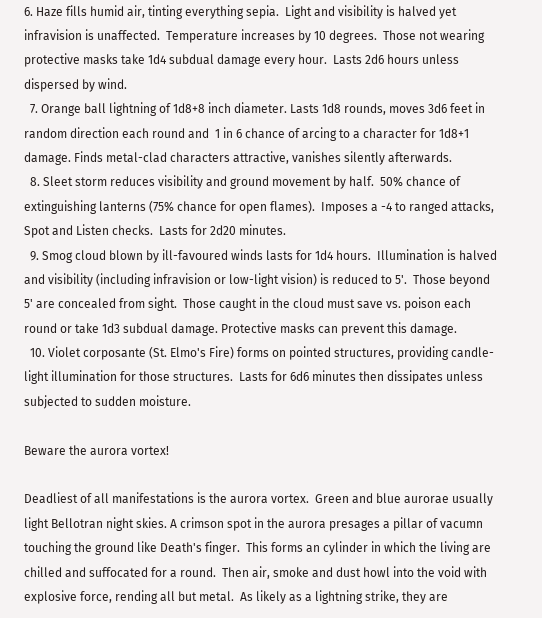6. Haze fills humid air, tinting everything sepia.  Light and visibility is halved yet infravision is unaffected.  Temperature increases by 10 degrees.  Those not wearing protective masks take 1d4 subdual damage every hour.  Lasts 2d6 hours unless dispersed by wind.
  7. Orange ball lightning of 1d8+8 inch diameter. Lasts 1d8 rounds, moves 3d6 feet in random direction each round and  1 in 6 chance of arcing to a character for 1d8+1 damage. Finds metal-clad characters attractive, vanishes silently afterwards.
  8. Sleet storm reduces visibility and ground movement by half.  50% chance of extinguishing lanterns (75% chance for open flames).  Imposes a -4 to ranged attacks, Spot and Listen checks.  Lasts for 2d20 minutes.
  9. Smog cloud blown by ill-favoured winds lasts for 1d4 hours.  Illumination is halved and visibility (including infravision or low-light vision) is reduced to 5'.  Those beyond 5' are concealed from sight.  Those caught in the cloud must save vs. poison each round or take 1d3 subdual damage. Protective masks can prevent this damage.
  10. Violet corposante (St. Elmo's Fire) forms on pointed structures, providing candle-light illumination for those structures.  Lasts for 6d6 minutes then dissipates unless subjected to sudden moisture.

Beware the aurora vortex!

Deadliest of all manifestations is the aurora vortex.  Green and blue aurorae usually light Bellotran night skies. A crimson spot in the aurora presages a pillar of vacumn touching the ground like Death's finger.  This forms an cylinder in which the living are chilled and suffocated for a round.  Then air, smoke and dust howl into the void with explosive force, rending all but metal.  As likely as a lightning strike, they are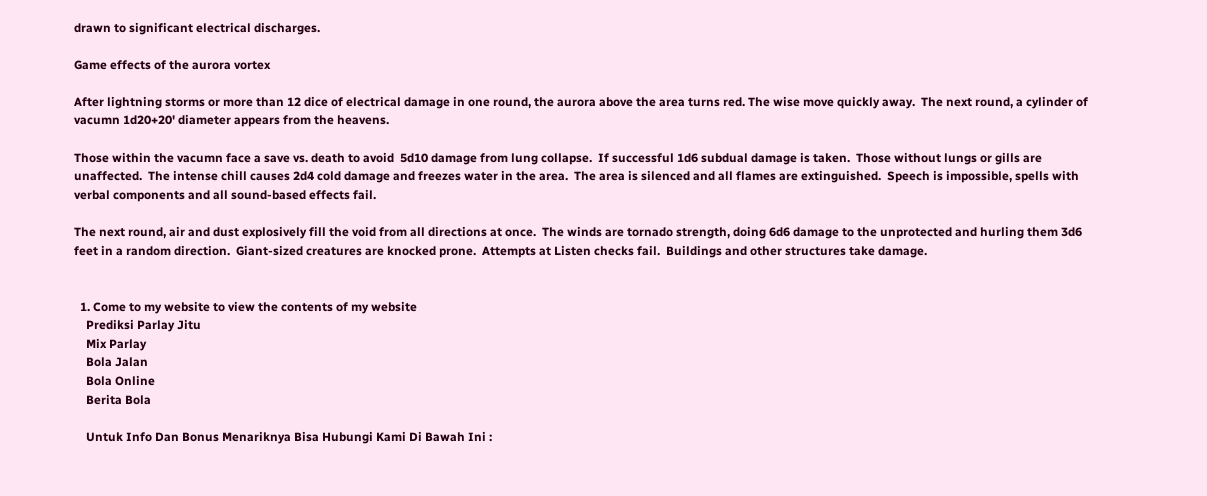drawn to significant electrical discharges.

Game effects of the aurora vortex

After lightning storms or more than 12 dice of electrical damage in one round, the aurora above the area turns red. The wise move quickly away.  The next round, a cylinder of vacumn 1d20+20' diameter appears from the heavens.

Those within the vacumn face a save vs. death to avoid  5d10 damage from lung collapse.  If successful 1d6 subdual damage is taken.  Those without lungs or gills are unaffected.  The intense chill causes 2d4 cold damage and freezes water in the area.  The area is silenced and all flames are extinguished.  Speech is impossible, spells with verbal components and all sound-based effects fail.

The next round, air and dust explosively fill the void from all directions at once.  The winds are tornado strength, doing 6d6 damage to the unprotected and hurling them 3d6 feet in a random direction.  Giant-sized creatures are knocked prone.  Attempts at Listen checks fail.  Buildings and other structures take damage.


  1. Come to my website to view the contents of my website
    Prediksi Parlay Jitu
    Mix Parlay
    Bola Jalan
    Bola Online
    Berita Bola

    Untuk Info Dan Bonus Menariknya Bisa Hubungi Kami Di Bawah Ini :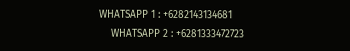WHATSAPP 1 : +6282143134681
    WHATSAPP 2 : +6281333472723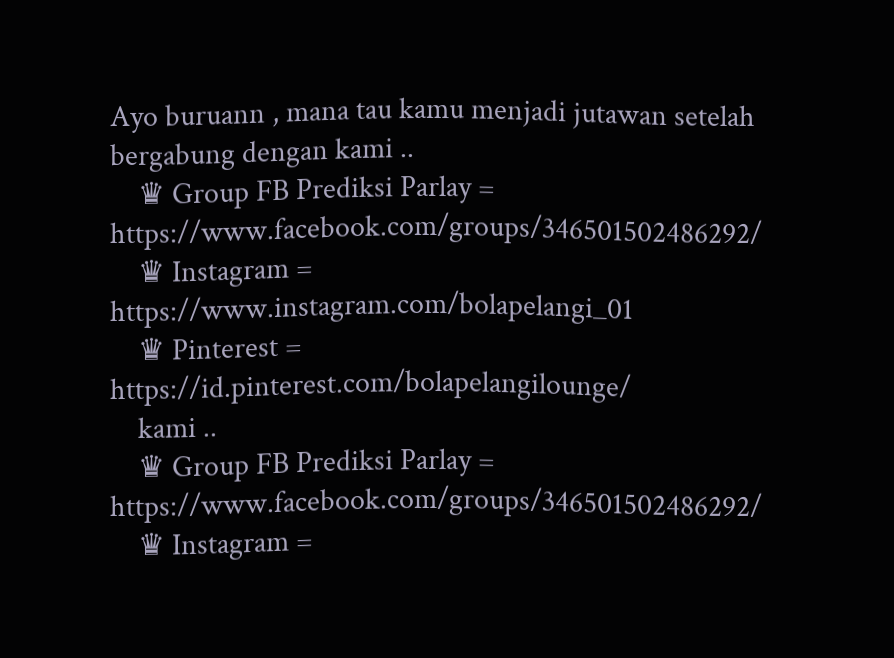Ayo buruann , mana tau kamu menjadi jutawan setelah bergabung dengan kami ..
    ♛ Group FB Prediksi Parlay = https://www.facebook.com/groups/346501502486292/
    ♛ Instagram = https://www.instagram.com/bolapelangi_01
    ♛ Pinterest = https://id.pinterest.com/bolapelangilounge/
    kami ..
    ♛ Group FB Prediksi Parlay = https://www.facebook.com/groups/346501502486292/
    ♛ Instagram =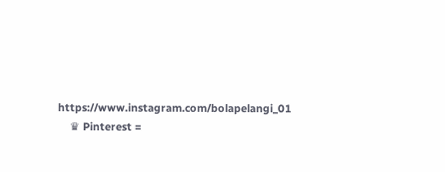https://www.instagram.com/bolapelangi_01
    ♛ Pinterest =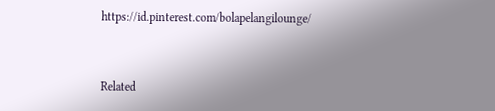https://id.pinterest.com/bolapelangilounge/


Related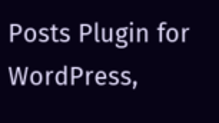Posts Plugin for WordPress,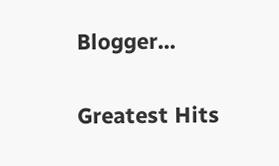Blogger...

Greatest Hits